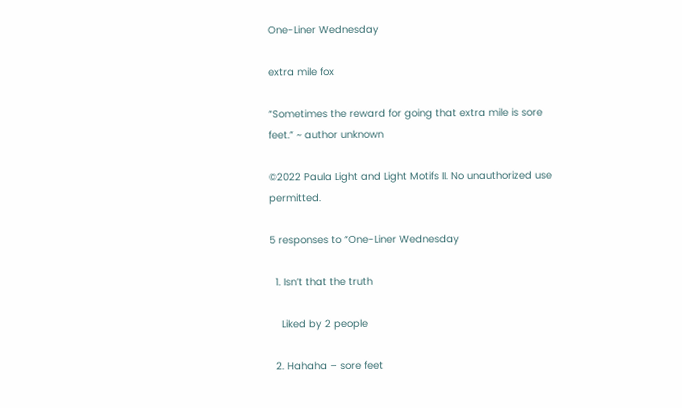One-Liner Wednesday

extra mile fox

“Sometimes the reward for going that extra mile is sore feet.” ~ author unknown

©2022 Paula Light and Light Motifs II. No unauthorized use permitted.

5 responses to “One-Liner Wednesday

  1. Isn’t that the truth

    Liked by 2 people

  2. Hahaha – sore feet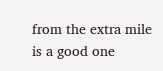from the extra mile is a good one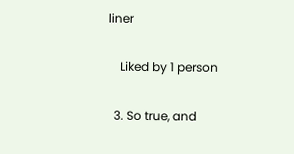liner

    Liked by 1 person

  3. So true, and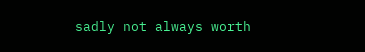sadly not always worth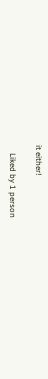it either!

    Liked by 1 person